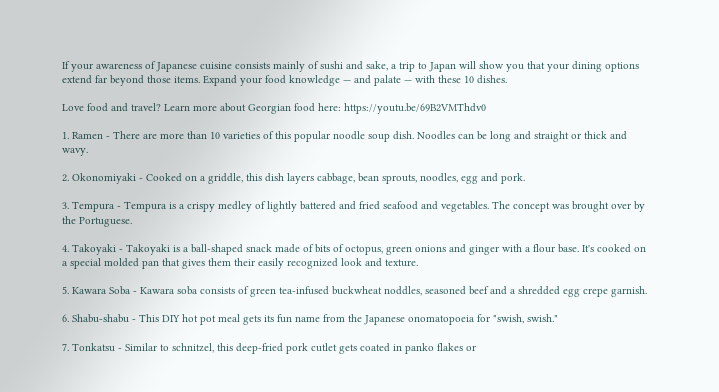If your awareness of Japanese cuisine consists mainly of sushi and sake, a trip to Japan will show you that your dining options extend far beyond those items. Expand your food knowledge — and palate — with these 10 dishes.

Love food and travel? Learn more about Georgian food here: https://youtu.be/69B2VMThdv0

1. Ramen - There are more than 10 varieties of this popular noodle soup dish. Noodles can be long and straight or thick and wavy.

2. Okonomiyaki - Cooked on a griddle, this dish layers cabbage, bean sprouts, noodles, egg and pork.

3. Tempura - Tempura is a crispy medley of lightly battered and fried seafood and vegetables. The concept was brought over by the Portuguese.

4. Takoyaki - Takoyaki is a ball-shaped snack made of bits of octopus, green onions and ginger with a flour base. It's cooked on a special molded pan that gives them their easily recognized look and texture.

5. Kawara Soba - Kawara soba consists of green tea-infused buckwheat noddles, seasoned beef and a shredded egg crepe garnish.

6. Shabu-shabu - This DIY hot pot meal gets its fun name from the Japanese onomatopoeia for "swish, swish."

7. Tonkatsu - Similar to schnitzel, this deep-fried pork cutlet gets coated in panko flakes or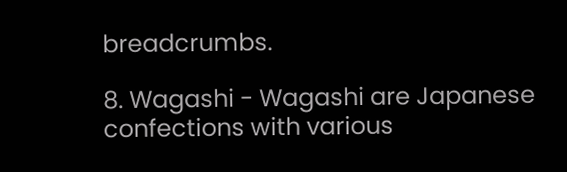breadcrumbs.

8. Wagashi - Wagashi are Japanese confections with various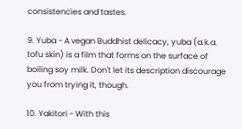consistencies and tastes.

9. Yuba - A vegan Buddhist delicacy, yuba (a.k.a. tofu skin) is a film that forms on the surface of boiling soy milk. Don't let its description discourage you from trying it, though.

10. Yakitori - With this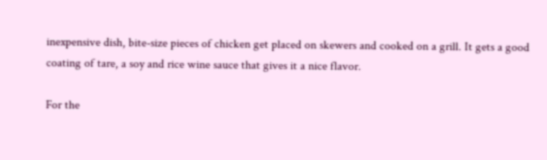inexpensive dish, bite-size pieces of chicken get placed on skewers and cooked on a grill. It gets a good coating of tare, a soy and rice wine sauce that gives it a nice flavor.

For the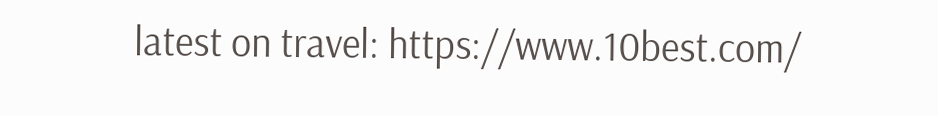latest on travel: https://www.10best.com/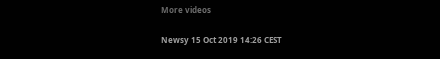More videos

Newsy 15 Oct 2019 14:26 CEST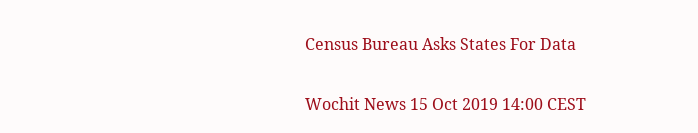Census Bureau Asks States For Data

Wochit News 15 Oct 2019 14:00 CEST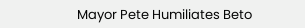Mayor Pete Humiliates Beto